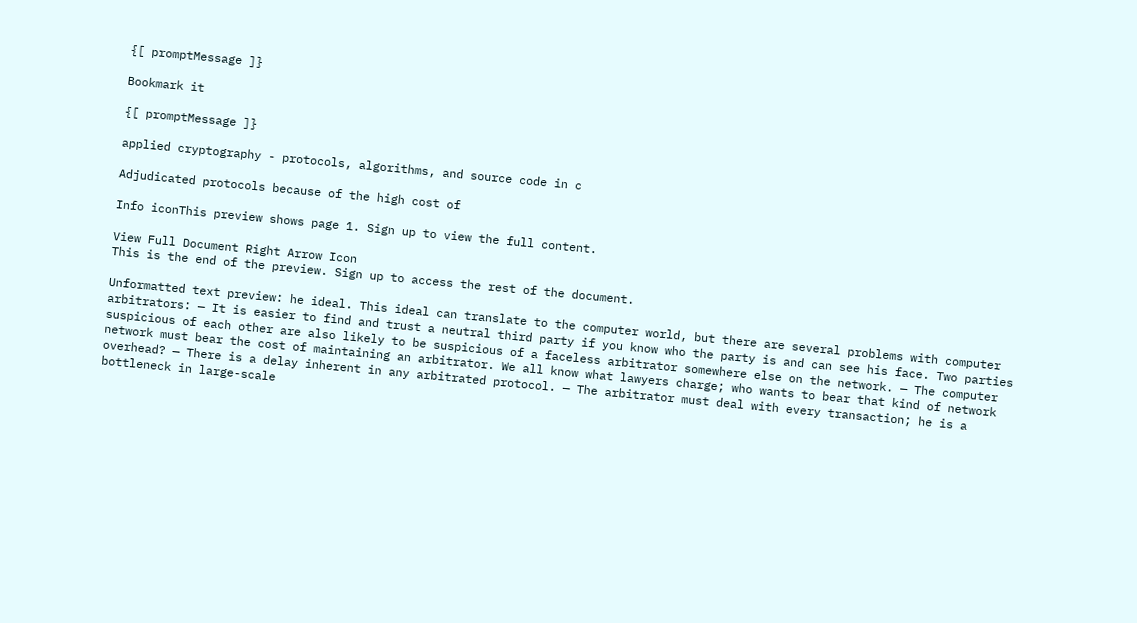{[ promptMessage ]}

Bookmark it

{[ promptMessage ]}

applied cryptography - protocols, algorithms, and source code in c

Adjudicated protocols because of the high cost of

Info iconThis preview shows page 1. Sign up to view the full content.

View Full Document Right Arrow Icon
This is the end of the preview. Sign up to access the rest of the document.

Unformatted text preview: he ideal. This ideal can translate to the computer world, but there are several problems with computer arbitrators: — It is easier to find and trust a neutral third party if you know who the party is and can see his face. Two parties suspicious of each other are also likely to be suspicious of a faceless arbitrator somewhere else on the network. — The computer network must bear the cost of maintaining an arbitrator. We all know what lawyers charge; who wants to bear that kind of network overhead? — There is a delay inherent in any arbitrated protocol. — The arbitrator must deal with every transaction; he is a bottleneck in large-scale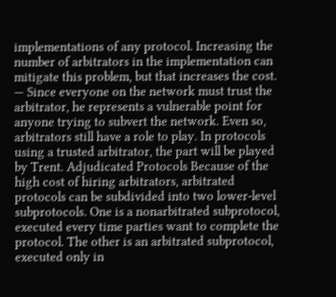implementations of any protocol. Increasing the number of arbitrators in the implementation can mitigate this problem, but that increases the cost. — Since everyone on the network must trust the arbitrator, he represents a vulnerable point for anyone trying to subvert the network. Even so, arbitrators still have a role to play. In protocols using a trusted arbitrator, the part will be played by Trent. Adjudicated Protocols Because of the high cost of hiring arbitrators, arbitrated protocols can be subdivided into two lower-level subprotocols. One is a nonarbitrated subprotocol, executed every time parties want to complete the protocol. The other is an arbitrated subprotocol, executed only in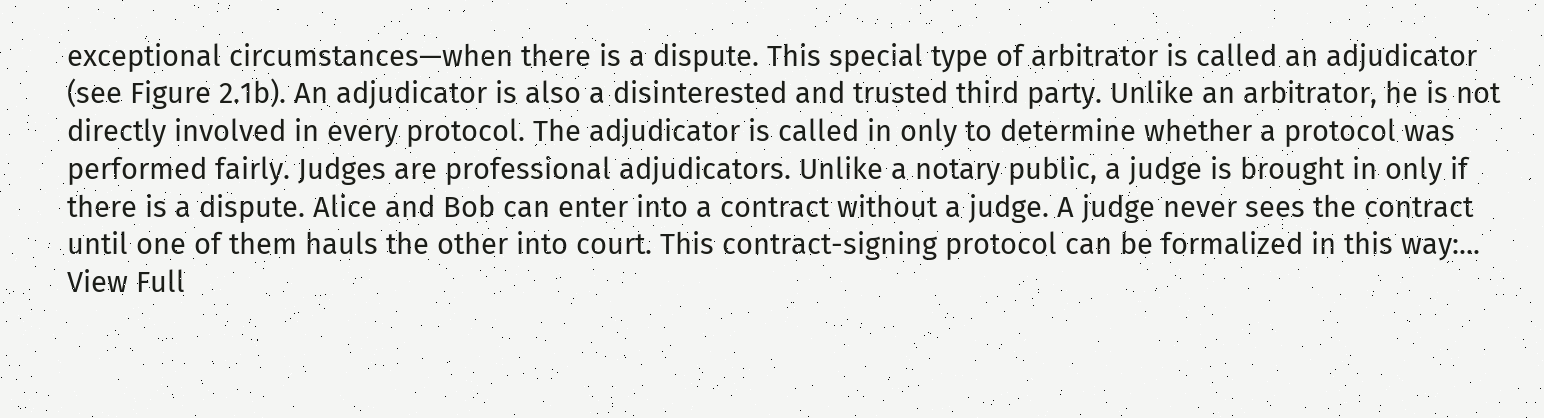exceptional circumstances—when there is a dispute. This special type of arbitrator is called an adjudicator (see Figure 2.1b). An adjudicator is also a disinterested and trusted third party. Unlike an arbitrator, he is not directly involved in every protocol. The adjudicator is called in only to determine whether a protocol was performed fairly. Judges are professional adjudicators. Unlike a notary public, a judge is brought in only if there is a dispute. Alice and Bob can enter into a contract without a judge. A judge never sees the contract until one of them hauls the other into court. This contract-signing protocol can be formalized in this way:...
View Full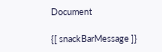Document

{[ snackBarMessage ]}